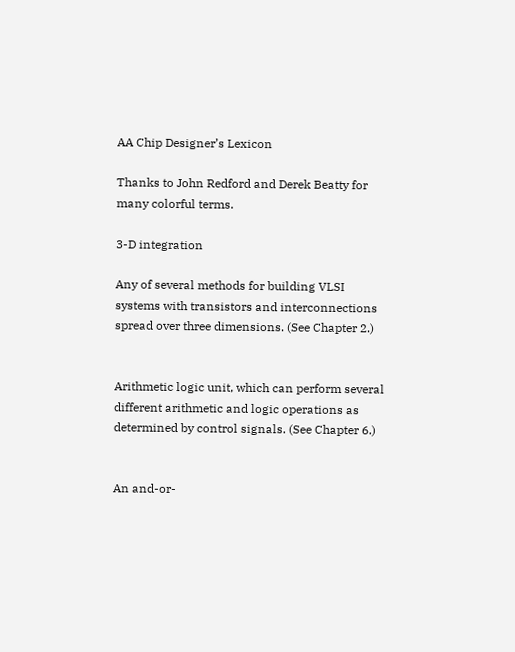AA Chip Designer’s Lexicon

Thanks to John Redford and Derek Beatty for many colorful terms.

3-D integration

Any of several methods for building VLSI systems with transistors and interconnections spread over three dimensions. (See Chapter 2.)


Arithmetic logic unit, which can perform several different arithmetic and logic operations as determined by control signals. (See Chapter 6.)


An and-or-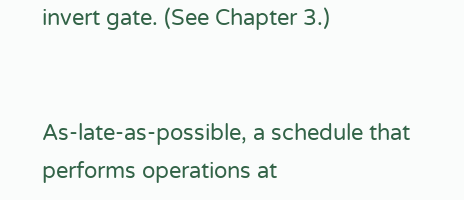invert gate. (See Chapter 3.)


As-late-as-possible, a schedule that performs operations at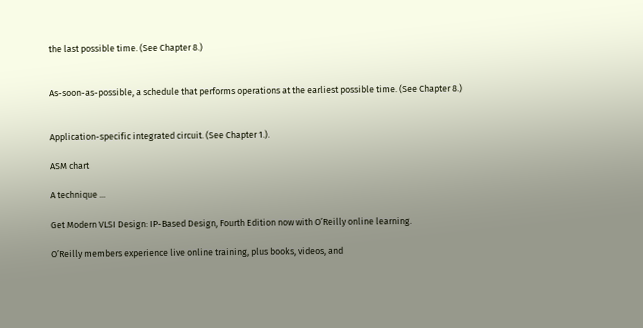the last possible time. (See Chapter 8.)


As-soon-as-possible, a schedule that performs operations at the earliest possible time. (See Chapter 8.)


Application-specific integrated circuit. (See Chapter 1.).

ASM chart

A technique ...

Get Modern VLSI Design: IP-Based Design, Fourth Edition now with O’Reilly online learning.

O’Reilly members experience live online training, plus books, videos, and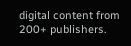digital content from 200+ publishers.